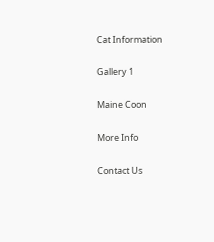Cat Information

Gallery 1

Maine Coon

More Info

Contact Us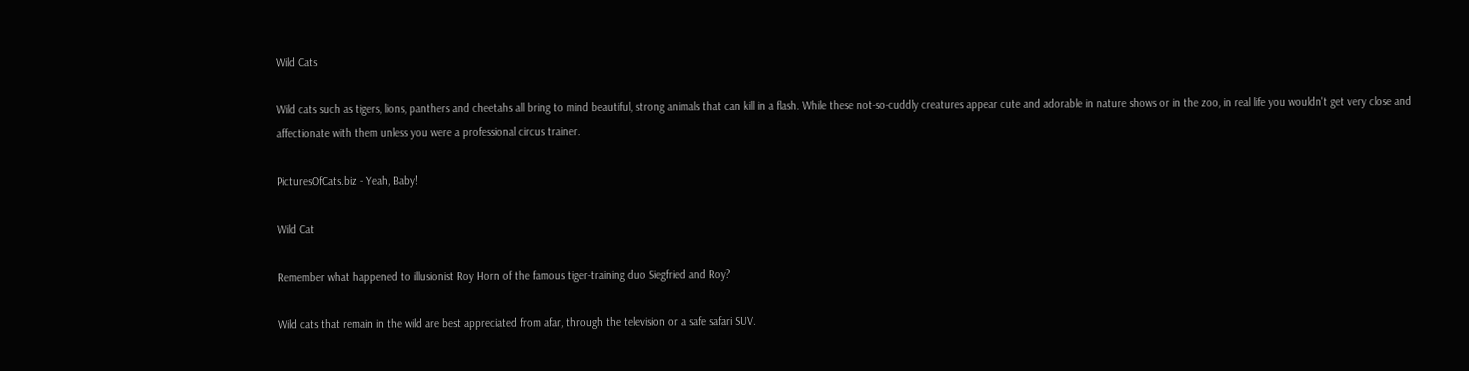Wild Cats

Wild cats such as tigers, lions, panthers and cheetahs all bring to mind beautiful, strong animals that can kill in a flash. While these not-so-cuddly creatures appear cute and adorable in nature shows or in the zoo, in real life you wouldn't get very close and affectionate with them unless you were a professional circus trainer.

PicturesOfCats.biz - Yeah, Baby!

Wild Cat

Remember what happened to illusionist Roy Horn of the famous tiger-training duo Siegfried and Roy?

Wild cats that remain in the wild are best appreciated from afar, through the television or a safe safari SUV.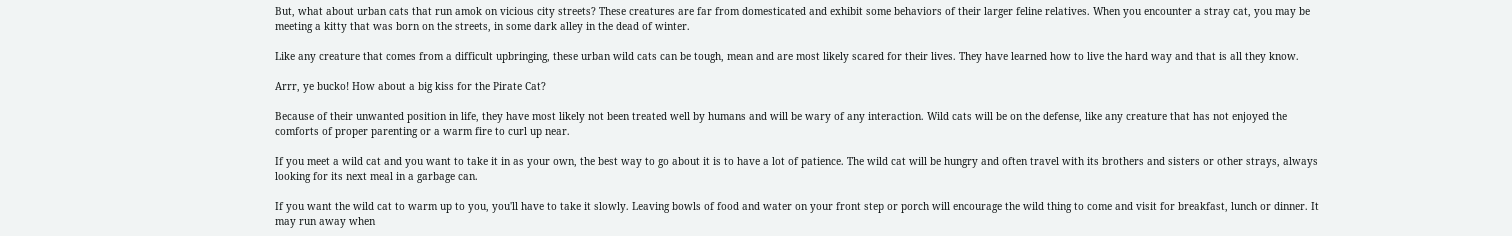But, what about urban cats that run amok on vicious city streets? These creatures are far from domesticated and exhibit some behaviors of their larger feline relatives. When you encounter a stray cat, you may be meeting a kitty that was born on the streets, in some dark alley in the dead of winter.

Like any creature that comes from a difficult upbringing, these urban wild cats can be tough, mean and are most likely scared for their lives. They have learned how to live the hard way and that is all they know.

Arrr, ye bucko! How about a big kiss for the Pirate Cat?

Because of their unwanted position in life, they have most likely not been treated well by humans and will be wary of any interaction. Wild cats will be on the defense, like any creature that has not enjoyed the comforts of proper parenting or a warm fire to curl up near.

If you meet a wild cat and you want to take it in as your own, the best way to go about it is to have a lot of patience. The wild cat will be hungry and often travel with its brothers and sisters or other strays, always looking for its next meal in a garbage can.

If you want the wild cat to warm up to you, you'll have to take it slowly. Leaving bowls of food and water on your front step or porch will encourage the wild thing to come and visit for breakfast, lunch or dinner. It may run away when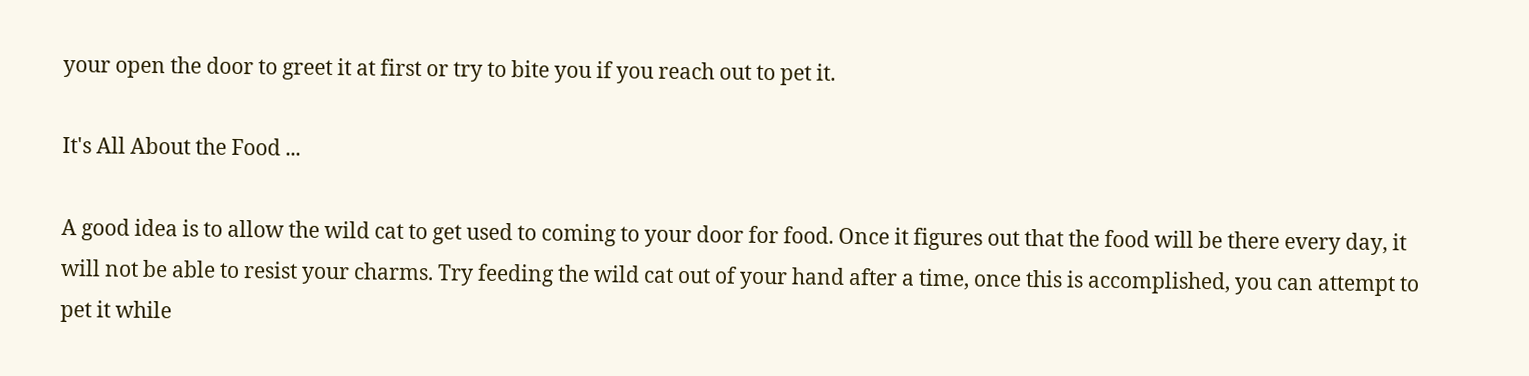your open the door to greet it at first or try to bite you if you reach out to pet it.

It's All About the Food ...

A good idea is to allow the wild cat to get used to coming to your door for food. Once it figures out that the food will be there every day, it will not be able to resist your charms. Try feeding the wild cat out of your hand after a time, once this is accomplished, you can attempt to pet it while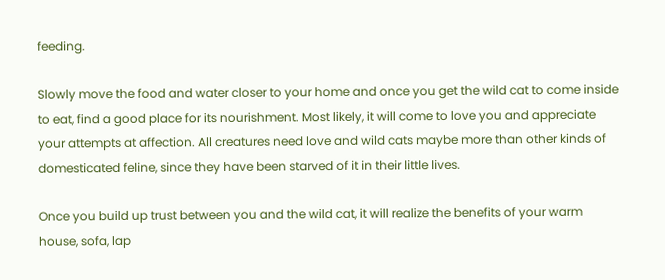feeding.

Slowly move the food and water closer to your home and once you get the wild cat to come inside to eat, find a good place for its nourishment. Most likely, it will come to love you and appreciate your attempts at affection. All creatures need love and wild cats maybe more than other kinds of domesticated feline, since they have been starved of it in their little lives.

Once you build up trust between you and the wild cat, it will realize the benefits of your warm house, sofa, lap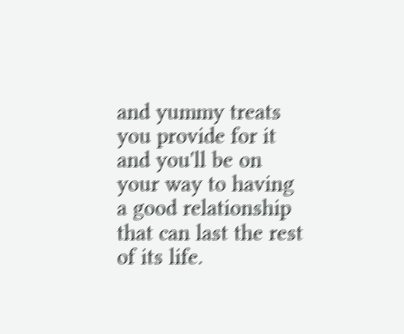and yummy treats you provide for it and you'll be on your way to having a good relationship that can last the rest of its life.